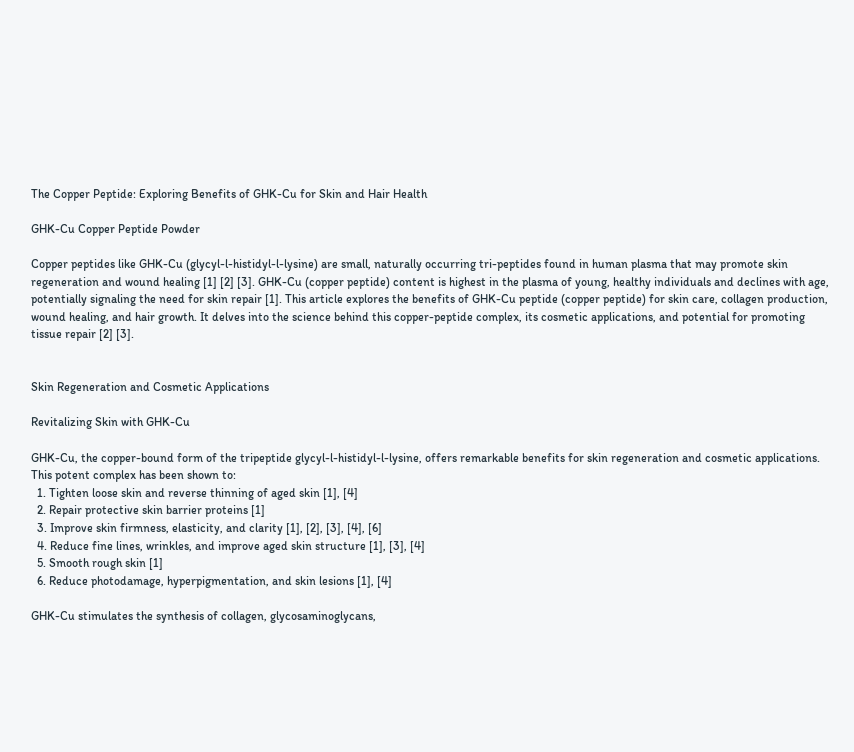The Copper Peptide: Exploring Benefits of GHK-Cu for Skin and Hair Health

GHK-Cu Copper Peptide Powder

Copper peptides like GHK-Cu (glycyl-l-histidyl-l-lysine) are small, naturally occurring tri-peptides found in human plasma that may promote skin regeneration and wound healing [1] [2] [3]. GHK-Cu (copper peptide) content is highest in the plasma of young, healthy individuals and declines with age, potentially signaling the need for skin repair [1]. This article explores the benefits of GHK-Cu peptide (copper peptide) for skin care, collagen production, wound healing, and hair growth. It delves into the science behind this copper-peptide complex, its cosmetic applications, and potential for promoting tissue repair [2] [3].


Skin Regeneration and Cosmetic Applications

Revitalizing Skin with GHK-Cu

GHK-Cu, the copper-bound form of the tripeptide glycyl-l-histidyl-l-lysine, offers remarkable benefits for skin regeneration and cosmetic applications. This potent complex has been shown to:
  1. Tighten loose skin and reverse thinning of aged skin [1], [4]
  2. Repair protective skin barrier proteins [1]
  3. Improve skin firmness, elasticity, and clarity [1], [2], [3], [4], [6]
  4. Reduce fine lines, wrinkles, and improve aged skin structure [1], [3], [4]
  5. Smooth rough skin [1]
  6. Reduce photodamage, hyperpigmentation, and skin lesions [1], [4]

GHK-Cu stimulates the synthesis of collagen, glycosaminoglycans,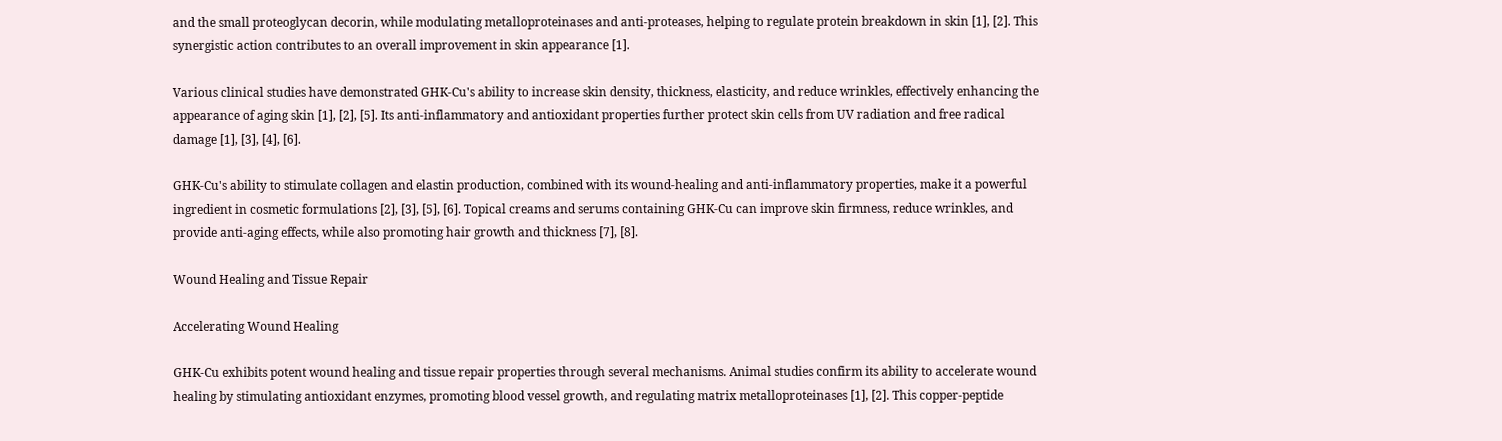and the small proteoglycan decorin, while modulating metalloproteinases and anti-proteases, helping to regulate protein breakdown in skin [1], [2]. This synergistic action contributes to an overall improvement in skin appearance [1].

Various clinical studies have demonstrated GHK-Cu's ability to increase skin density, thickness, elasticity, and reduce wrinkles, effectively enhancing the appearance of aging skin [1], [2], [5]. Its anti-inflammatory and antioxidant properties further protect skin cells from UV radiation and free radical damage [1], [3], [4], [6].

GHK-Cu's ability to stimulate collagen and elastin production, combined with its wound-healing and anti-inflammatory properties, make it a powerful ingredient in cosmetic formulations [2], [3], [5], [6]. Topical creams and serums containing GHK-Cu can improve skin firmness, reduce wrinkles, and provide anti-aging effects, while also promoting hair growth and thickness [7], [8].

Wound Healing and Tissue Repair

Accelerating Wound Healing

GHK-Cu exhibits potent wound healing and tissue repair properties through several mechanisms. Animal studies confirm its ability to accelerate wound healing by stimulating antioxidant enzymes, promoting blood vessel growth, and regulating matrix metalloproteinases [1], [2]. This copper-peptide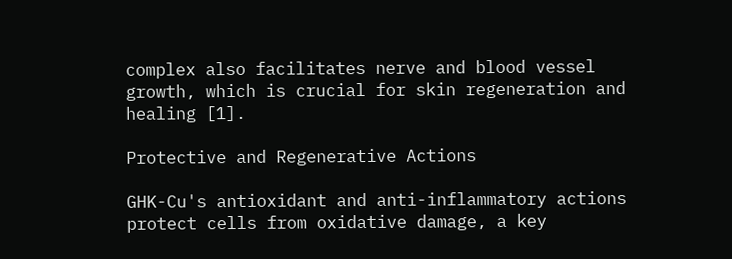complex also facilitates nerve and blood vessel growth, which is crucial for skin regeneration and healing [1].

Protective and Regenerative Actions

GHK-Cu's antioxidant and anti-inflammatory actions protect cells from oxidative damage, a key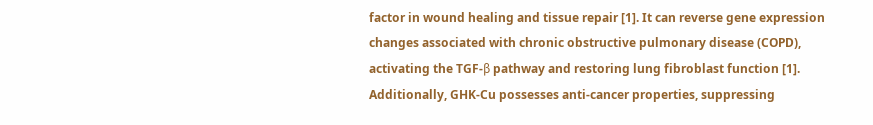factor in wound healing and tissue repair [1]. It can reverse gene expression changes associated with chronic obstructive pulmonary disease (COPD), activating the TGF-β pathway and restoring lung fibroblast function [1]. Additionally, GHK-Cu possesses anti-cancer properties, suppressing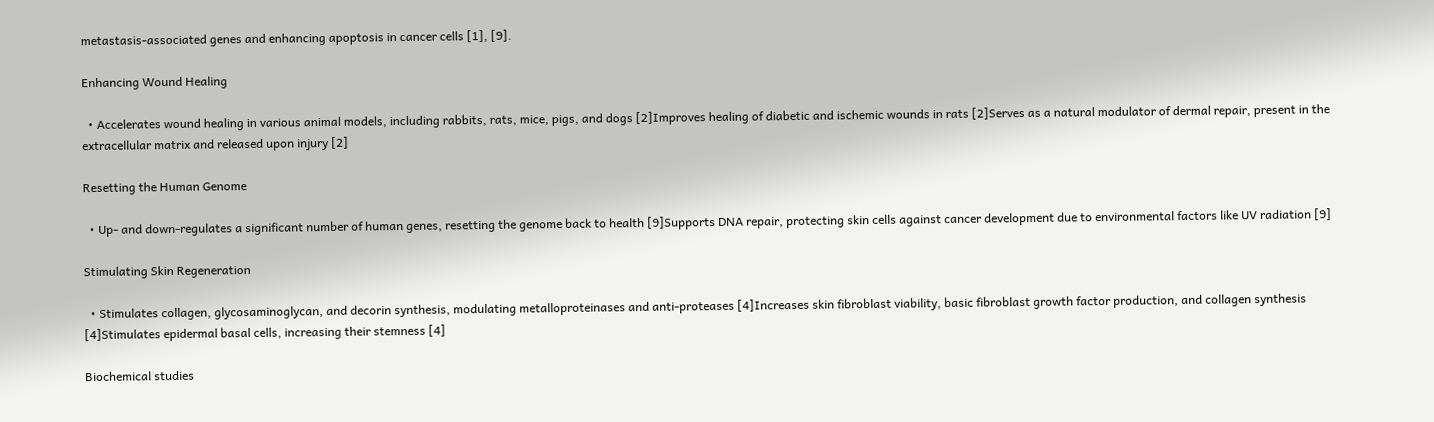metastasis-associated genes and enhancing apoptosis in cancer cells [1], [9].

Enhancing Wound Healing

  • Accelerates wound healing in various animal models, including rabbits, rats, mice, pigs, and dogs [2]Improves healing of diabetic and ischemic wounds in rats [2]Serves as a natural modulator of dermal repair, present in the extracellular matrix and released upon injury [2]

Resetting the Human Genome

  • Up- and down-regulates a significant number of human genes, resetting the genome back to health [9]Supports DNA repair, protecting skin cells against cancer development due to environmental factors like UV radiation [9]

Stimulating Skin Regeneration

  • Stimulates collagen, glycosaminoglycan, and decorin synthesis, modulating metalloproteinases and anti-proteases [4]Increases skin fibroblast viability, basic fibroblast growth factor production, and collagen synthesis [4]Stimulates epidermal basal cells, increasing their stemness [4]

Biochemical studies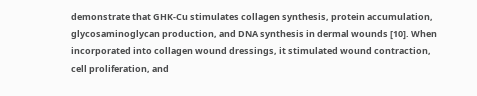demonstrate that GHK-Cu stimulates collagen synthesis, protein accumulation, glycosaminoglycan production, and DNA synthesis in dermal wounds [10]. When incorporated into collagen wound dressings, it stimulated wound contraction, cell proliferation, and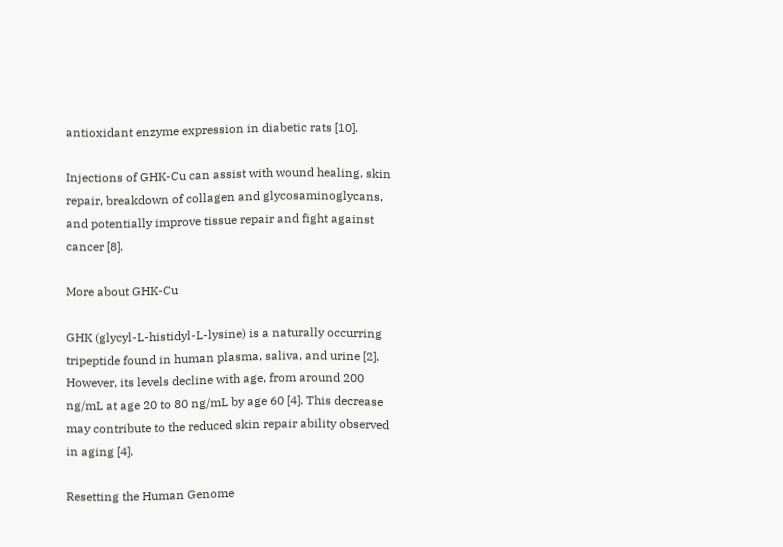antioxidant enzyme expression in diabetic rats [10].

Injections of GHK-Cu can assist with wound healing, skin repair, breakdown of collagen and glycosaminoglycans, and potentially improve tissue repair and fight against cancer [8].

More about GHK-Cu

GHK (glycyl-L-histidyl-L-lysine) is a naturally occurring tripeptide found in human plasma, saliva, and urine [2]. However, its levels decline with age, from around 200 ng/mL at age 20 to 80 ng/mL by age 60 [4]. This decrease may contribute to the reduced skin repair ability observed in aging [4].

Resetting the Human Genome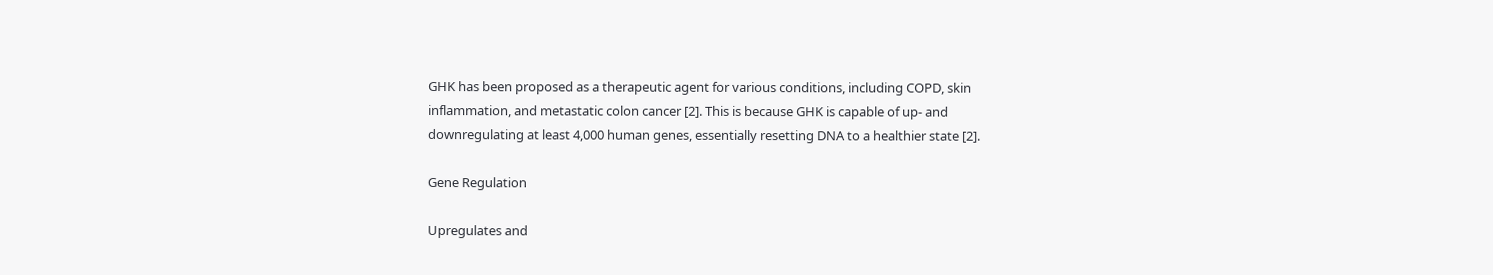GHK has been proposed as a therapeutic agent for various conditions, including COPD, skin inflammation, and metastatic colon cancer [2]. This is because GHK is capable of up- and downregulating at least 4,000 human genes, essentially resetting DNA to a healthier state [2].

Gene Regulation

Upregulates and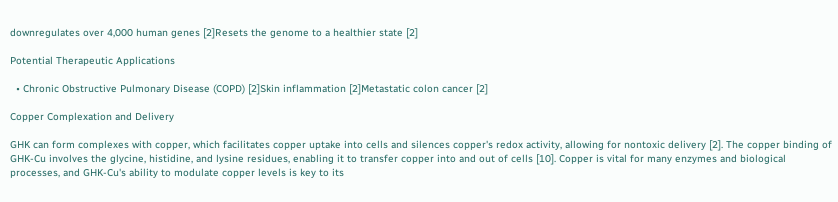downregulates over 4,000 human genes [2]Resets the genome to a healthier state [2]

Potential Therapeutic Applications

  • Chronic Obstructive Pulmonary Disease (COPD) [2]Skin inflammation [2]Metastatic colon cancer [2]

Copper Complexation and Delivery

GHK can form complexes with copper, which facilitates copper uptake into cells and silences copper's redox activity, allowing for nontoxic delivery [2]. The copper binding of GHK-Cu involves the glycine, histidine, and lysine residues, enabling it to transfer copper into and out of cells [10]. Copper is vital for many enzymes and biological processes, and GHK-Cu's ability to modulate copper levels is key to its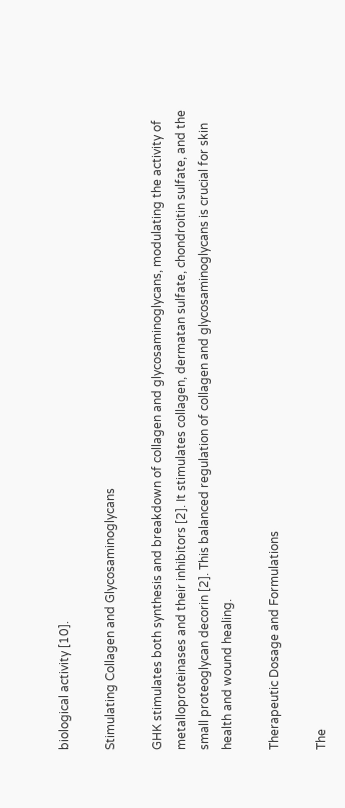biological activity [10].

Stimulating Collagen and Glycosaminoglycans

GHK stimulates both synthesis and breakdown of collagen and glycosaminoglycans, modulating the activity of metalloproteinases and their inhibitors [2]. It stimulates collagen, dermatan sulfate, chondroitin sulfate, and the small proteoglycan decorin [2]. This balanced regulation of collagen and glycosaminoglycans is crucial for skin health and wound healing.

Therapeutic Dosage and Formulations

The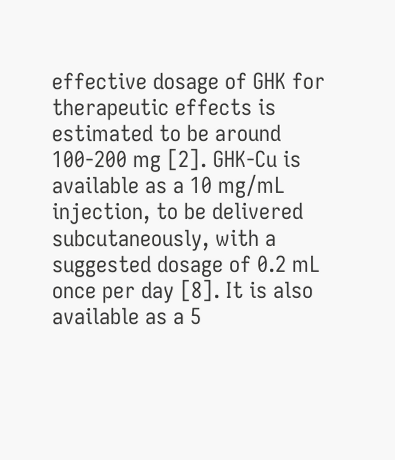effective dosage of GHK for therapeutic effects is estimated to be around 100-200 mg [2]. GHK-Cu is available as a 10 mg/mL injection, to be delivered subcutaneously, with a suggested dosage of 0.2 mL once per day [8]. It is also available as a 5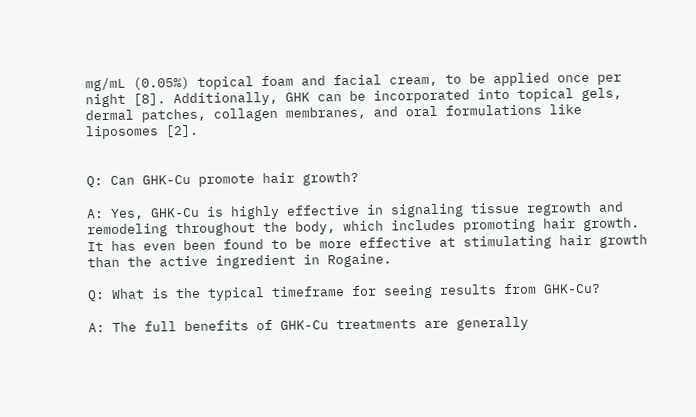mg/mL (0.05%) topical foam and facial cream, to be applied once per night [8]. Additionally, GHK can be incorporated into topical gels, dermal patches, collagen membranes, and oral formulations like liposomes [2].


Q: Can GHK-Cu promote hair growth?

A: Yes, GHK-Cu is highly effective in signaling tissue regrowth and remodeling throughout the body, which includes promoting hair growth. It has even been found to be more effective at stimulating hair growth than the active ingredient in Rogaine.

Q: What is the typical timeframe for seeing results from GHK-Cu?

A: The full benefits of GHK-Cu treatments are generally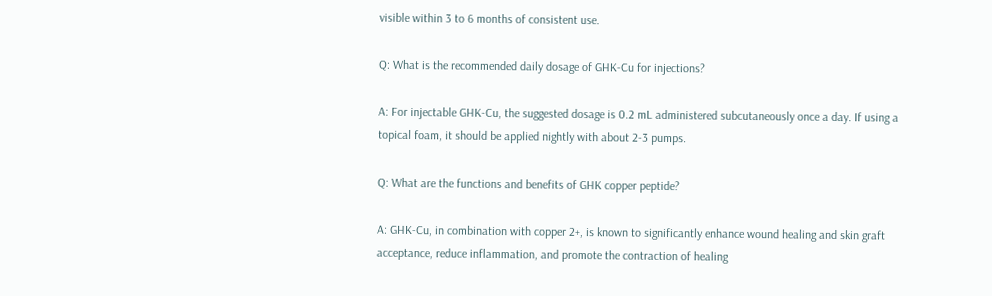visible within 3 to 6 months of consistent use.

Q: What is the recommended daily dosage of GHK-Cu for injections?

A: For injectable GHK-Cu, the suggested dosage is 0.2 mL administered subcutaneously once a day. If using a topical foam, it should be applied nightly with about 2-3 pumps.

Q: What are the functions and benefits of GHK copper peptide?

A: GHK-Cu, in combination with copper 2+, is known to significantly enhance wound healing and skin graft acceptance, reduce inflammation, and promote the contraction of healing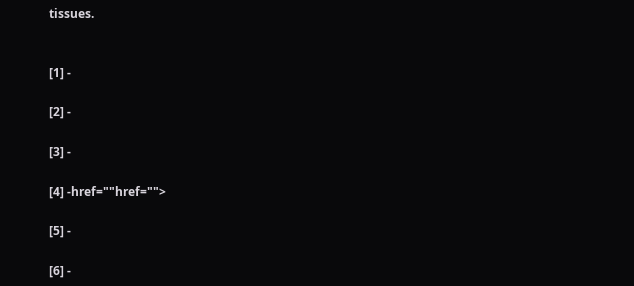tissues.


[1] -

[2] -

[3] -

[4] -href=""href="">

[5] -

[6] -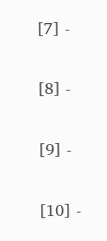[7] -

[8] -

[9] -

[10] -